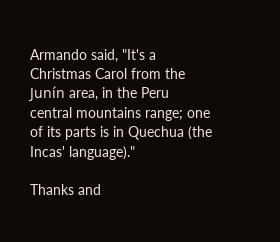Armando said, "It's a Christmas Carol from the Junín area, in the Peru central mountains range; one of its parts is in Quechua (the Incas' language)."

Thanks and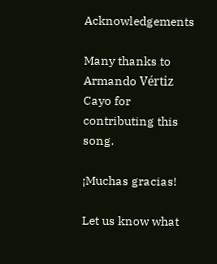Acknowledgements

Many thanks to Armando Vértiz Cayo for contributing this song.

¡Muchas gracias!

Let us know what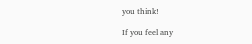you think!

If you feel any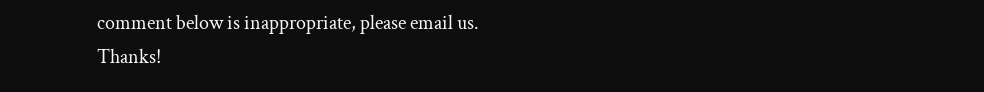comment below is inappropriate, please email us. Thanks!